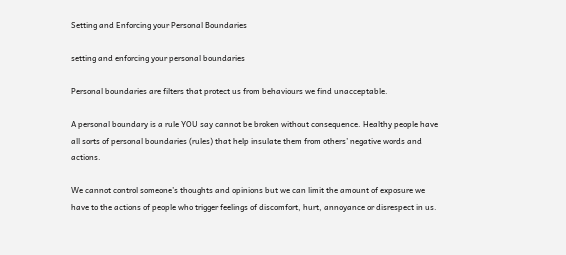Setting and Enforcing your Personal Boundaries

setting and enforcing your personal boundaries

Personal boundaries are filters that protect us from behaviours we find unacceptable.

A personal boundary is a rule YOU say cannot be broken without consequence. Healthy people have all sorts of personal boundaries (rules) that help insulate them from others’ negative words and actions.

We cannot control someone’s thoughts and opinions but we can limit the amount of exposure we have to the actions of people who trigger feelings of discomfort, hurt, annoyance or disrespect in us.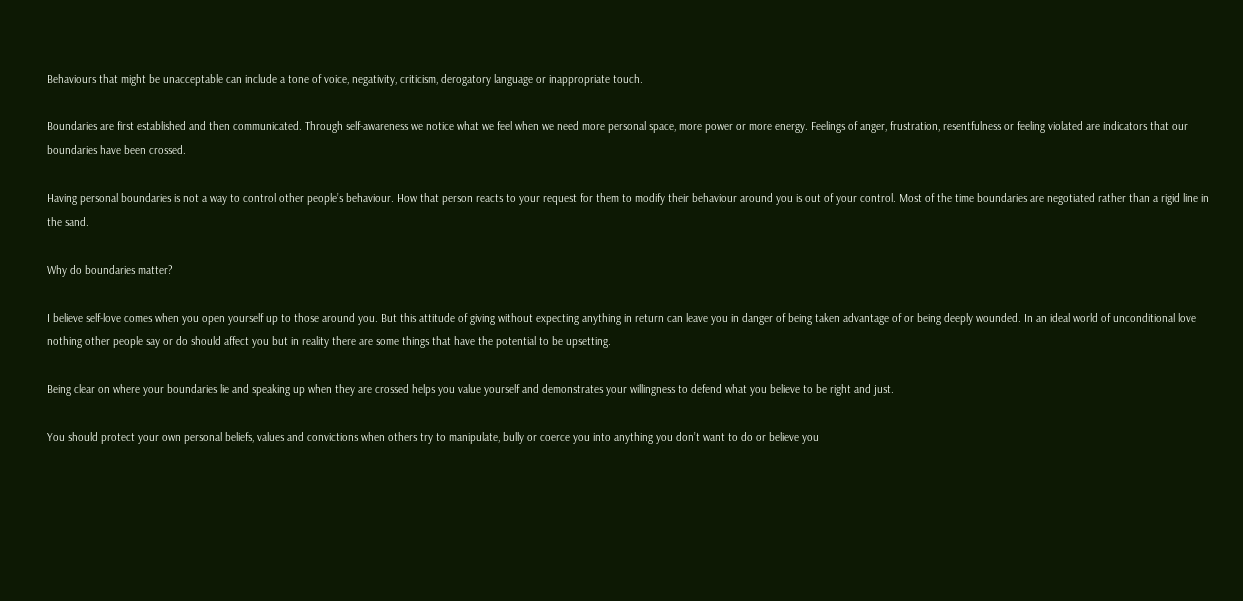Behaviours that might be unacceptable can include a tone of voice, negativity, criticism, derogatory language or inappropriate touch.

Boundaries are first established and then communicated. Through self-awareness we notice what we feel when we need more personal space, more power or more energy. Feelings of anger, frustration, resentfulness or feeling violated are indicators that our boundaries have been crossed.

Having personal boundaries is not a way to control other people’s behaviour. How that person reacts to your request for them to modify their behaviour around you is out of your control. Most of the time boundaries are negotiated rather than a rigid line in the sand.

Why do boundaries matter?

I believe self-love comes when you open yourself up to those around you. But this attitude of giving without expecting anything in return can leave you in danger of being taken advantage of or being deeply wounded. In an ideal world of unconditional love nothing other people say or do should affect you but in reality there are some things that have the potential to be upsetting.

Being clear on where your boundaries lie and speaking up when they are crossed helps you value yourself and demonstrates your willingness to defend what you believe to be right and just.

You should protect your own personal beliefs, values and convictions when others try to manipulate, bully or coerce you into anything you don’t want to do or believe you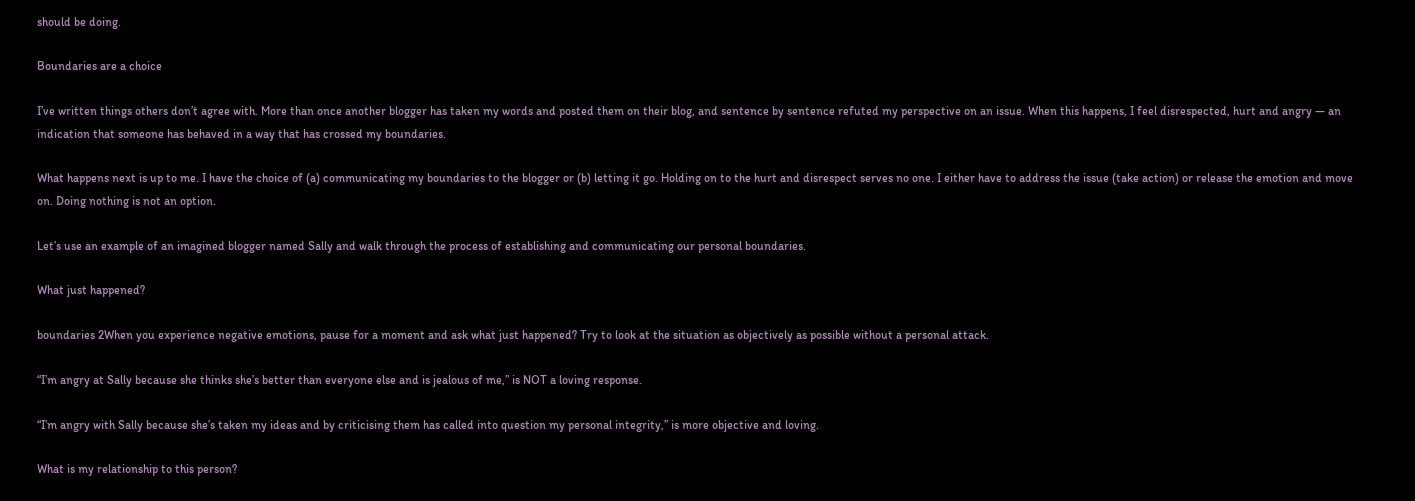should be doing.

Boundaries are a choice

I’ve written things others don’t agree with. More than once another blogger has taken my words and posted them on their blog, and sentence by sentence refuted my perspective on an issue. When this happens, I feel disrespected, hurt and angry — an indication that someone has behaved in a way that has crossed my boundaries.

What happens next is up to me. I have the choice of (a) communicating my boundaries to the blogger or (b) letting it go. Holding on to the hurt and disrespect serves no one. I either have to address the issue (take action) or release the emotion and move on. Doing nothing is not an option.

Let’s use an example of an imagined blogger named Sally and walk through the process of establishing and communicating our personal boundaries.

What just happened?

boundaries 2When you experience negative emotions, pause for a moment and ask what just happened? Try to look at the situation as objectively as possible without a personal attack.

“I’m angry at Sally because she thinks she’s better than everyone else and is jealous of me,” is NOT a loving response.

“I’m angry with Sally because she’s taken my ideas and by criticising them has called into question my personal integrity,” is more objective and loving.

What is my relationship to this person?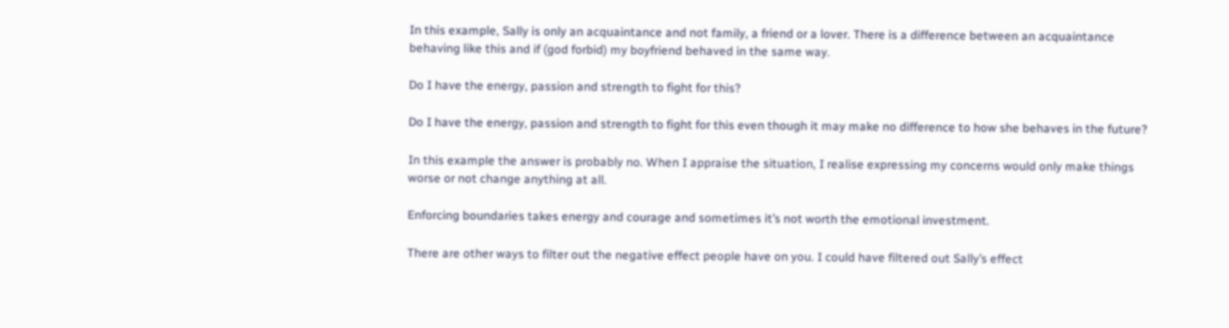In this example, Sally is only an acquaintance and not family, a friend or a lover. There is a difference between an acquaintance behaving like this and if (god forbid) my boyfriend behaved in the same way.

Do I have the energy, passion and strength to fight for this?

Do I have the energy, passion and strength to fight for this even though it may make no difference to how she behaves in the future?

In this example the answer is probably no. When I appraise the situation, I realise expressing my concerns would only make things worse or not change anything at all.

Enforcing boundaries takes energy and courage and sometimes it’s not worth the emotional investment.

There are other ways to filter out the negative effect people have on you. I could have filtered out Sally’s effect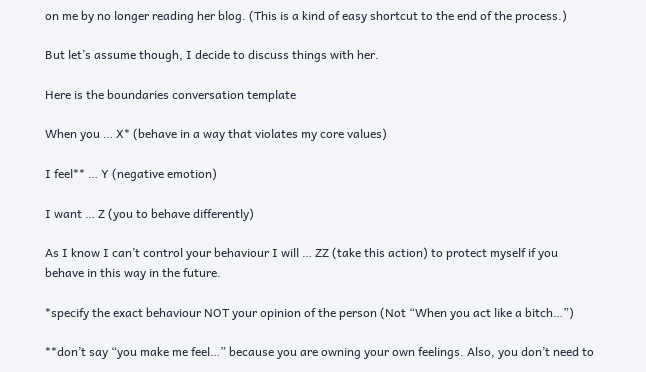on me by no longer reading her blog. (This is a kind of easy shortcut to the end of the process.)

But let’s assume though, I decide to discuss things with her.

Here is the boundaries conversation template

When you … X* (behave in a way that violates my core values)

I feel** … Y (negative emotion)

I want … Z (you to behave differently)

As I know I can’t control your behaviour I will … ZZ (take this action) to protect myself if you behave in this way in the future.

*specify the exact behaviour NOT your opinion of the person (Not “When you act like a bitch…”)

**don’t say “you make me feel…” because you are owning your own feelings. Also, you don’t need to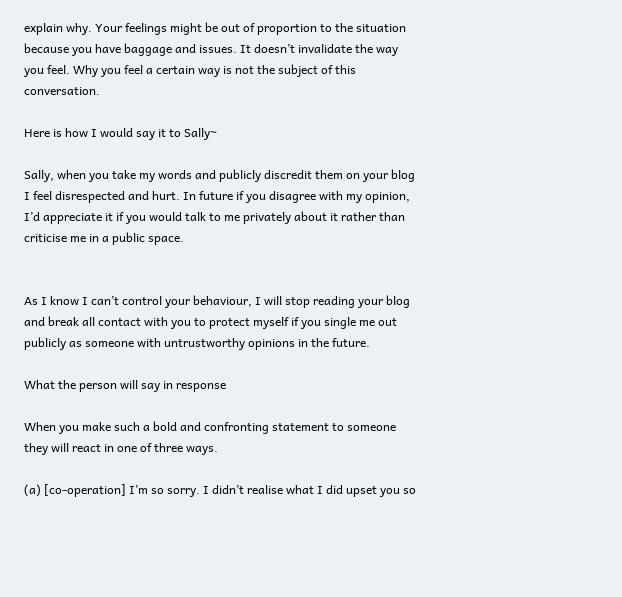explain why. Your feelings might be out of proportion to the situation because you have baggage and issues. It doesn’t invalidate the way you feel. Why you feel a certain way is not the subject of this conversation.

Here is how I would say it to Sally~

Sally, when you take my words and publicly discredit them on your blog I feel disrespected and hurt. In future if you disagree with my opinion, I’d appreciate it if you would talk to me privately about it rather than criticise me in a public space.


As I know I can’t control your behaviour, I will stop reading your blog and break all contact with you to protect myself if you single me out publicly as someone with untrustworthy opinions in the future.

What the person will say in response

When you make such a bold and confronting statement to someone they will react in one of three ways.

(a) [co-operation] I’m so sorry. I didn’t realise what I did upset you so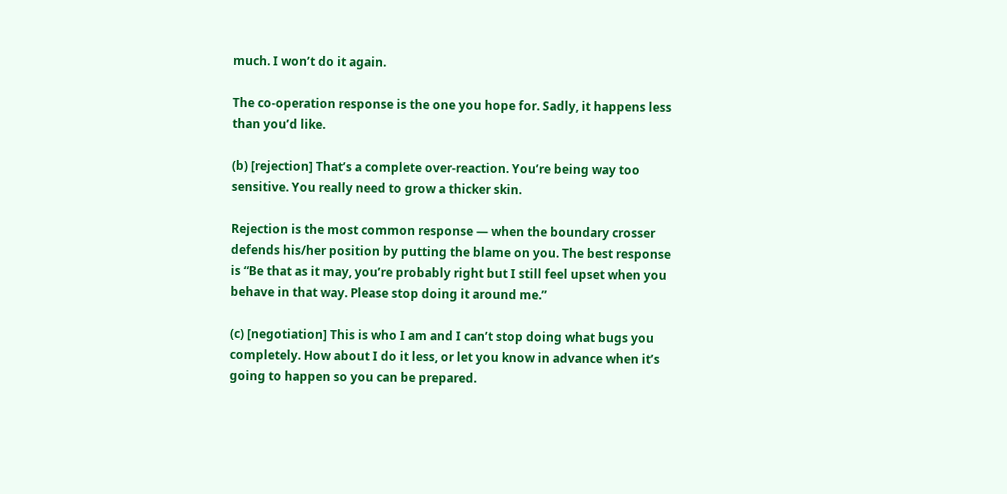much. I won’t do it again.

The co-operation response is the one you hope for. Sadly, it happens less than you’d like.

(b) [rejection] That’s a complete over-reaction. You’re being way too sensitive. You really need to grow a thicker skin.

Rejection is the most common response — when the boundary crosser defends his/her position by putting the blame on you. The best response is “Be that as it may, you’re probably right but I still feel upset when you behave in that way. Please stop doing it around me.”

(c) [negotiation] This is who I am and I can’t stop doing what bugs you completely. How about I do it less, or let you know in advance when it’s going to happen so you can be prepared.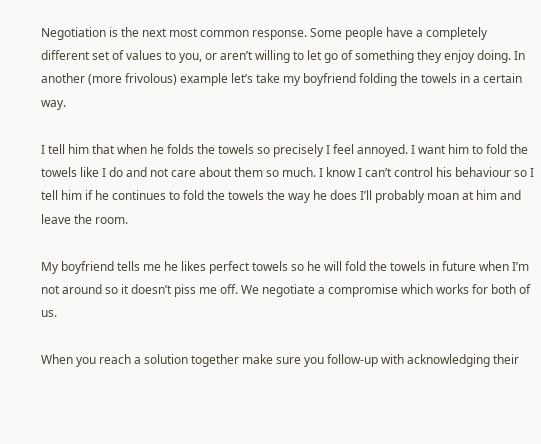Negotiation is the next most common response. Some people have a completely different set of values to you, or aren’t willing to let go of something they enjoy doing. In another (more frivolous) example let’s take my boyfriend folding the towels in a certain way.

I tell him that when he folds the towels so precisely I feel annoyed. I want him to fold the towels like I do and not care about them so much. I know I can’t control his behaviour so I tell him if he continues to fold the towels the way he does I’ll probably moan at him and leave the room.

My boyfriend tells me he likes perfect towels so he will fold the towels in future when I’m not around so it doesn’t piss me off. We negotiate a compromise which works for both of us.

When you reach a solution together make sure you follow-up with acknowledging their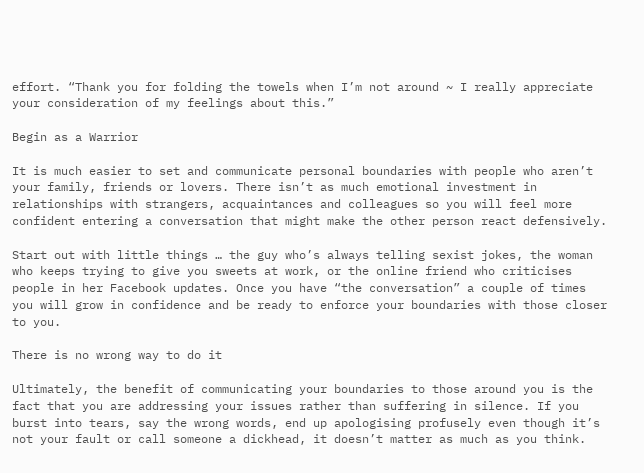effort. “Thank you for folding the towels when I’m not around ~ I really appreciate your consideration of my feelings about this.”

Begin as a Warrior

It is much easier to set and communicate personal boundaries with people who aren’t your family, friends or lovers. There isn’t as much emotional investment in relationships with strangers, acquaintances and colleagues so you will feel more confident entering a conversation that might make the other person react defensively.

Start out with little things … the guy who’s always telling sexist jokes, the woman who keeps trying to give you sweets at work, or the online friend who criticises people in her Facebook updates. Once you have “the conversation” a couple of times you will grow in confidence and be ready to enforce your boundaries with those closer to you.

There is no wrong way to do it

Ultimately, the benefit of communicating your boundaries to those around you is the fact that you are addressing your issues rather than suffering in silence. If you burst into tears, say the wrong words, end up apologising profusely even though it’s not your fault or call someone a dickhead, it doesn’t matter as much as you think.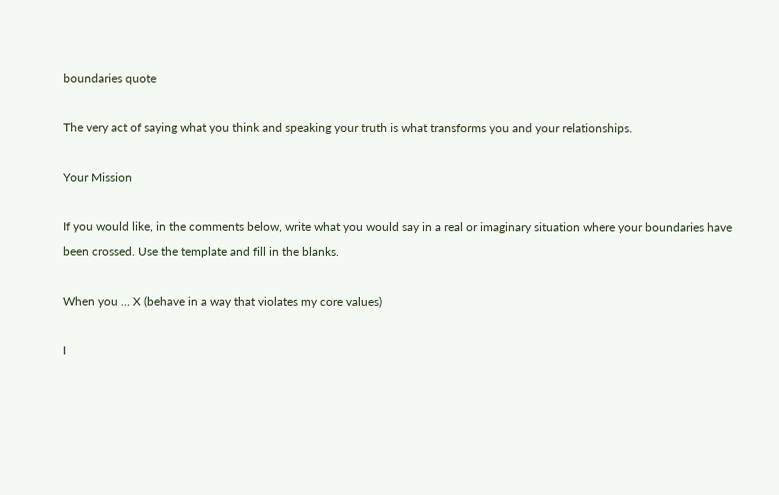boundaries quote

The very act of saying what you think and speaking your truth is what transforms you and your relationships.

Your Mission

If you would like, in the comments below, write what you would say in a real or imaginary situation where your boundaries have been crossed. Use the template and fill in the blanks.

When you … X (behave in a way that violates my core values)

I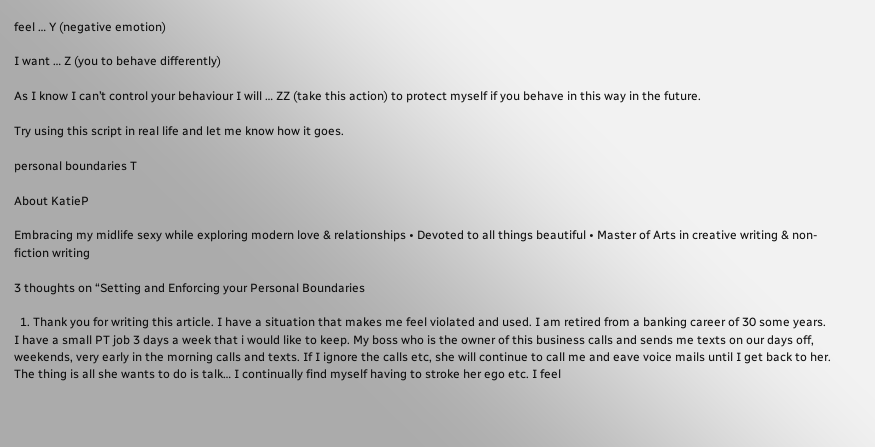feel … Y (negative emotion)

I want … Z (you to behave differently)

As I know I can’t control your behaviour I will … ZZ (take this action) to protect myself if you behave in this way in the future.

Try using this script in real life and let me know how it goes.

personal boundaries T

About KatieP

Embracing my midlife sexy while exploring modern love & relationships • Devoted to all things beautiful • Master of Arts in creative writing & non-fiction writing

3 thoughts on “Setting and Enforcing your Personal Boundaries

  1. Thank you for writing this article. I have a situation that makes me feel violated and used. I am retired from a banking career of 30 some years. I have a small PT job 3 days a week that i would like to keep. My boss who is the owner of this business calls and sends me texts on our days off, weekends, very early in the morning calls and texts. If I ignore the calls etc, she will continue to call me and eave voice mails until I get back to her. The thing is all she wants to do is talk… I continually find myself having to stroke her ego etc. I feel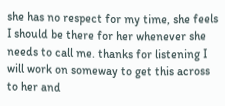she has no respect for my time, she feels I should be there for her whenever she needs to call me. thanks for listening I will work on someway to get this across to her and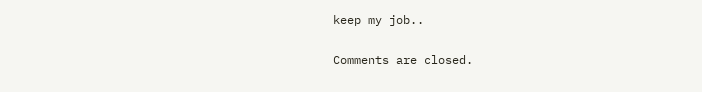keep my job..

Comments are closed.